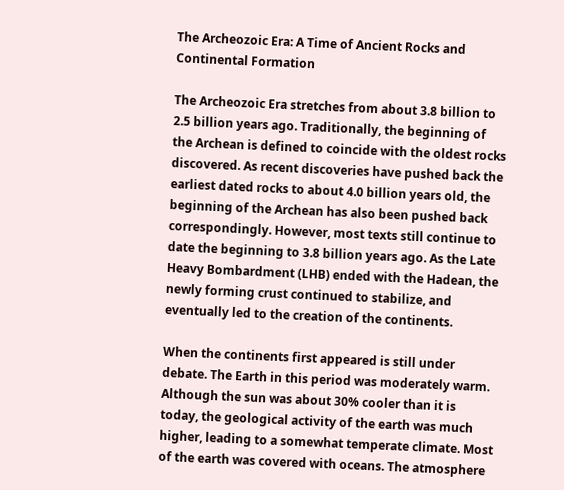The Archeozoic Era: A Time of Ancient Rocks and Continental Formation

The Archeozoic Era stretches from about 3.8 billion to 2.5 billion years ago. Traditionally, the beginning of the Archean is defined to coincide with the oldest rocks discovered. As recent discoveries have pushed back the earliest dated rocks to about 4.0 billion years old, the beginning of the Archean has also been pushed back correspondingly. However, most texts still continue to date the beginning to 3.8 billion years ago. As the Late Heavy Bombardment (LHB) ended with the Hadean, the newly forming crust continued to stabilize, and eventually led to the creation of the continents.

When the continents first appeared is still under debate. The Earth in this period was moderately warm. Although the sun was about 30% cooler than it is today, the geological activity of the earth was much higher, leading to a somewhat temperate climate. Most of the earth was covered with oceans. The atmosphere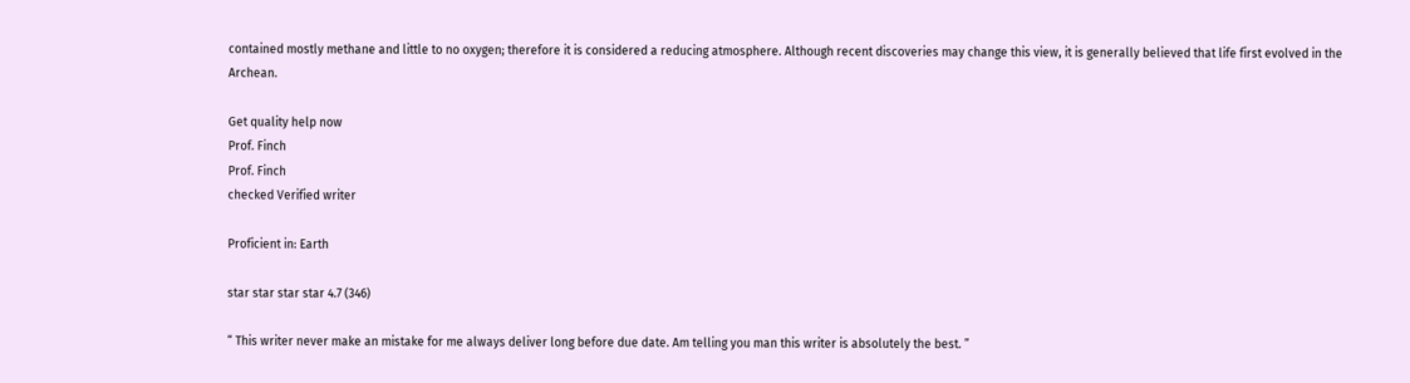contained mostly methane and little to no oxygen; therefore it is considered a reducing atmosphere. Although recent discoveries may change this view, it is generally believed that life first evolved in the Archean.

Get quality help now
Prof. Finch
Prof. Finch
checked Verified writer

Proficient in: Earth

star star star star 4.7 (346)

“ This writer never make an mistake for me always deliver long before due date. Am telling you man this writer is absolutely the best. ”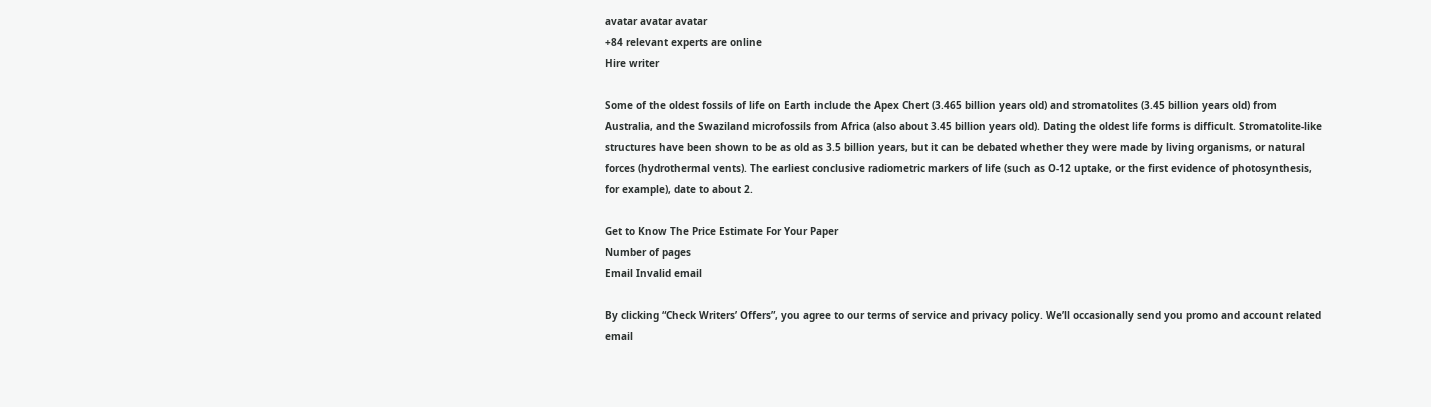avatar avatar avatar
+84 relevant experts are online
Hire writer

Some of the oldest fossils of life on Earth include the Apex Chert (3.465 billion years old) and stromatolites (3.45 billion years old) from Australia, and the Swaziland microfossils from Africa (also about 3.45 billion years old). Dating the oldest life forms is difficult. Stromatolite-like structures have been shown to be as old as 3.5 billion years, but it can be debated whether they were made by living organisms, or natural forces (hydrothermal vents). The earliest conclusive radiometric markers of life (such as O-12 uptake, or the first evidence of photosynthesis, for example), date to about 2.

Get to Know The Price Estimate For Your Paper
Number of pages
Email Invalid email

By clicking “Check Writers’ Offers”, you agree to our terms of service and privacy policy. We’ll occasionally send you promo and account related email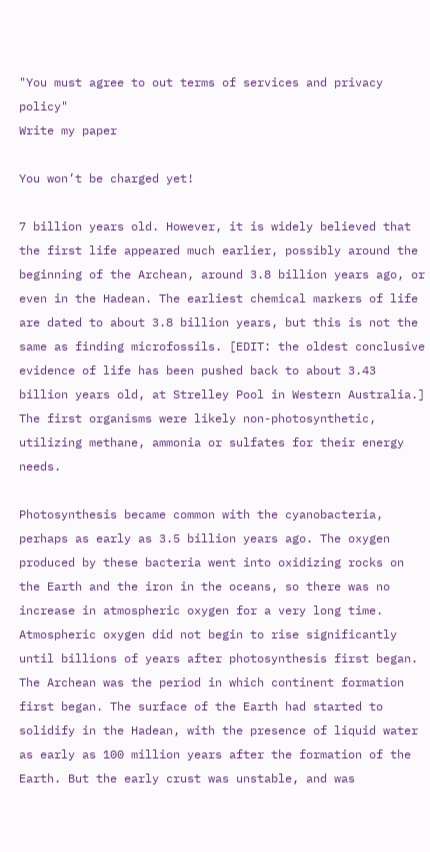"You must agree to out terms of services and privacy policy"
Write my paper

You won’t be charged yet!

7 billion years old. However, it is widely believed that the first life appeared much earlier, possibly around the beginning of the Archean, around 3.8 billion years ago, or even in the Hadean. The earliest chemical markers of life are dated to about 3.8 billion years, but this is not the same as finding microfossils. [EDIT: the oldest conclusive evidence of life has been pushed back to about 3.43 billion years old, at Strelley Pool in Western Australia.] The first organisms were likely non-photosynthetic, utilizing methane, ammonia or sulfates for their energy needs.

Photosynthesis became common with the cyanobacteria, perhaps as early as 3.5 billion years ago. The oxygen produced by these bacteria went into oxidizing rocks on the Earth and the iron in the oceans, so there was no increase in atmospheric oxygen for a very long time. Atmospheric oxygen did not begin to rise significantly until billions of years after photosynthesis first began. The Archean was the period in which continent formation first began. The surface of the Earth had started to solidify in the Hadean, with the presence of liquid water as early as 100 million years after the formation of the Earth. But the early crust was unstable, and was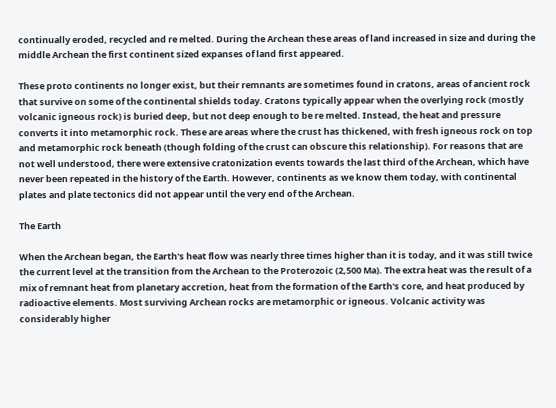continually eroded, recycled and re melted. During the Archean these areas of land increased in size and during the middle Archean the first continent sized expanses of land first appeared.

These proto continents no longer exist, but their remnants are sometimes found in cratons, areas of ancient rock that survive on some of the continental shields today. Cratons typically appear when the overlying rock (mostly volcanic igneous rock) is buried deep, but not deep enough to be re melted. Instead, the heat and pressure converts it into metamorphic rock. These are areas where the crust has thickened, with fresh igneous rock on top and metamorphic rock beneath (though folding of the crust can obscure this relationship). For reasons that are not well understood, there were extensive cratonization events towards the last third of the Archean, which have never been repeated in the history of the Earth. However, continents as we know them today, with continental plates and plate tectonics did not appear until the very end of the Archean.

The Earth

When the Archean began, the Earth's heat flow was nearly three times higher than it is today, and it was still twice the current level at the transition from the Archean to the Proterozoic (2,500 Ma). The extra heat was the result of a mix of remnant heat from planetary accretion, heat from the formation of the Earth's core, and heat produced by radioactive elements. Most surviving Archean rocks are metamorphic or igneous. Volcanic activity was considerably higher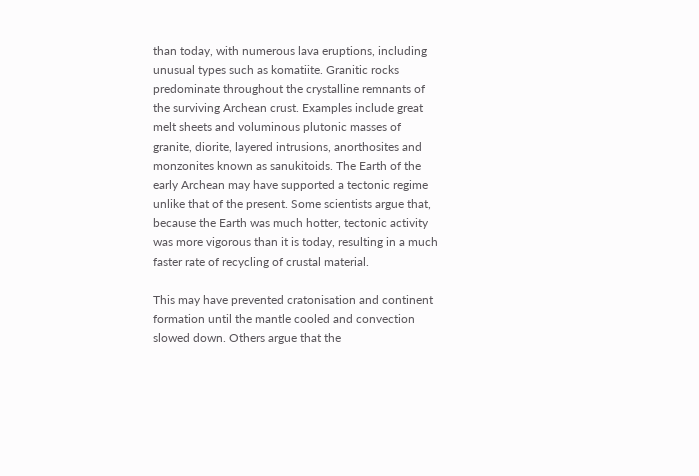than today, with numerous lava eruptions, including unusual types such as komatiite. Granitic rocks predominate throughout the crystalline remnants of the surviving Archean crust. Examples include great melt sheets and voluminous plutonic masses of granite, diorite, layered intrusions, anorthosites and monzonites known as sanukitoids. The Earth of the early Archean may have supported a tectonic regime unlike that of the present. Some scientists argue that, because the Earth was much hotter, tectonic activity was more vigorous than it is today, resulting in a much faster rate of recycling of crustal material.

This may have prevented cratonisation and continent formation until the mantle cooled and convection slowed down. Others argue that the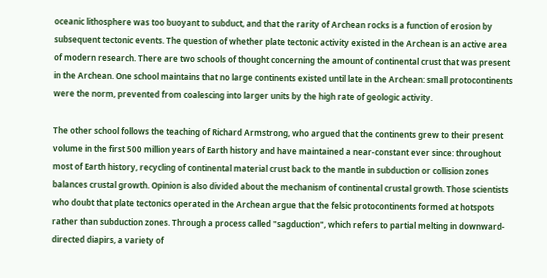oceanic lithosphere was too buoyant to subduct, and that the rarity of Archean rocks is a function of erosion by subsequent tectonic events. The question of whether plate tectonic activity existed in the Archean is an active area of modern research. There are two schools of thought concerning the amount of continental crust that was present in the Archean. One school maintains that no large continents existed until late in the Archean: small protocontinents were the norm, prevented from coalescing into larger units by the high rate of geologic activity.

The other school follows the teaching of Richard Armstrong, who argued that the continents grew to their present volume in the first 500 million years of Earth history and have maintained a near-constant ever since: throughout most of Earth history, recycling of continental material crust back to the mantle in subduction or collision zones balances crustal growth. Opinion is also divided about the mechanism of continental crustal growth. Those scientists who doubt that plate tectonics operated in the Archean argue that the felsic protocontinents formed at hotspots rather than subduction zones. Through a process called "sagduction", which refers to partial melting in downward-directed diapirs, a variety of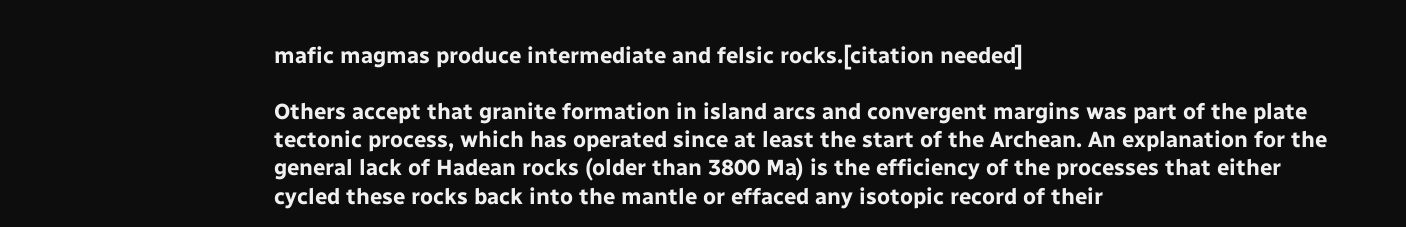mafic magmas produce intermediate and felsic rocks.[citation needed]

Others accept that granite formation in island arcs and convergent margins was part of the plate tectonic process, which has operated since at least the start of the Archean. An explanation for the general lack of Hadean rocks (older than 3800 Ma) is the efficiency of the processes that either cycled these rocks back into the mantle or effaced any isotopic record of their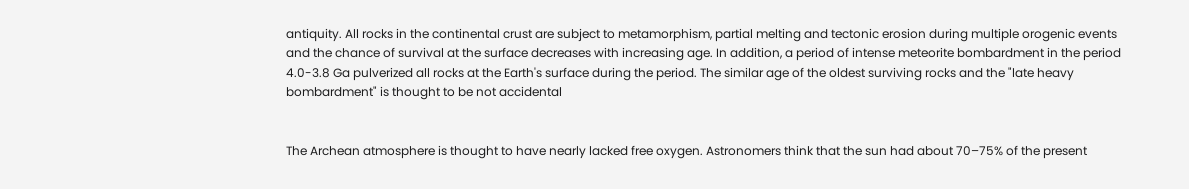antiquity. All rocks in the continental crust are subject to metamorphism, partial melting and tectonic erosion during multiple orogenic events and the chance of survival at the surface decreases with increasing age. In addition, a period of intense meteorite bombardment in the period 4.0-3.8 Ga pulverized all rocks at the Earth's surface during the period. The similar age of the oldest surviving rocks and the "late heavy bombardment" is thought to be not accidental


The Archean atmosphere is thought to have nearly lacked free oxygen. Astronomers think that the sun had about 70–75% of the present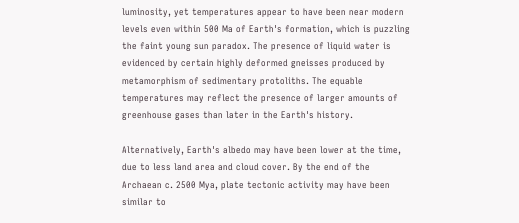luminosity, yet temperatures appear to have been near modern levels even within 500 Ma of Earth's formation, which is puzzling the faint young sun paradox. The presence of liquid water is evidenced by certain highly deformed gneisses produced by metamorphism of sedimentary protoliths. The equable temperatures may reflect the presence of larger amounts of greenhouse gases than later in the Earth's history.

Alternatively, Earth's albedo may have been lower at the time, due to less land area and cloud cover. By the end of the Archaean c. 2500 Mya, plate tectonic activity may have been similar to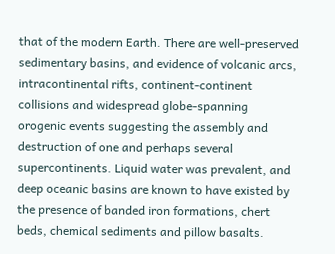that of the modern Earth. There are well-preserved sedimentary basins, and evidence of volcanic arcs, intracontinental rifts, continent-continent collisions and widespread globe-spanning orogenic events suggesting the assembly and destruction of one and perhaps several supercontinents. Liquid water was prevalent, and deep oceanic basins are known to have existed by the presence of banded iron formations, chert beds, chemical sediments and pillow basalts.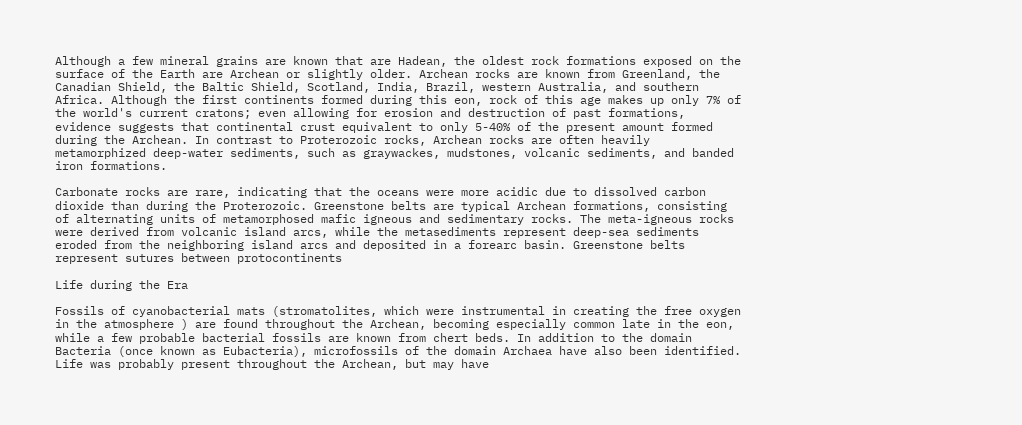Although a few mineral grains are known that are Hadean, the oldest rock formations exposed on the surface of the Earth are Archean or slightly older. Archean rocks are known from Greenland, the Canadian Shield, the Baltic Shield, Scotland, India, Brazil, western Australia, and southern Africa. Although the first continents formed during this eon, rock of this age makes up only 7% of the world's current cratons; even allowing for erosion and destruction of past formations, evidence suggests that continental crust equivalent to only 5-40% of the present amount formed during the Archean. In contrast to Proterozoic rocks, Archean rocks are often heavily metamorphized deep-water sediments, such as graywackes, mudstones, volcanic sediments, and banded iron formations.

Carbonate rocks are rare, indicating that the oceans were more acidic due to dissolved carbon dioxide than during the Proterozoic. Greenstone belts are typical Archean formations, consisting of alternating units of metamorphosed mafic igneous and sedimentary rocks. The meta-igneous rocks were derived from volcanic island arcs, while the metasediments represent deep-sea sediments eroded from the neighboring island arcs and deposited in a forearc basin. Greenstone belts represent sutures between protocontinents

Life during the Era

Fossils of cyanobacterial mats (stromatolites, which were instrumental in creating the free oxygen in the atmosphere ) are found throughout the Archean, becoming especially common late in the eon, while a few probable bacterial fossils are known from chert beds. In addition to the domain Bacteria (once known as Eubacteria), microfossils of the domain Archaea have also been identified. Life was probably present throughout the Archean, but may have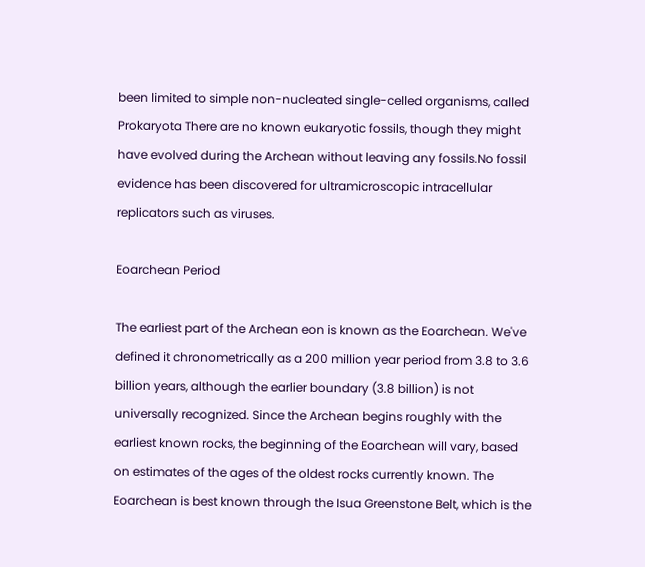been limited to simple non-nucleated single-celled organisms, called Prokaryota There are no known eukaryotic fossils, though they might have evolved during the Archean without leaving any fossils.No fossil evidence has been discovered for ultramicroscopic intracellular replicators such as viruses.

Eoarchean Period

The earliest part of the Archean eon is known as the Eoarchean. We've defined it chronometrically as a 200 million year period from 3.8 to 3.6 billion years, although the earlier boundary (3.8 billion) is not universally recognized. Since the Archean begins roughly with the earliest known rocks, the beginning of the Eoarchean will vary, based on estimates of the ages of the oldest rocks currently known. The Eoarchean is best known through the Isua Greenstone Belt, which is the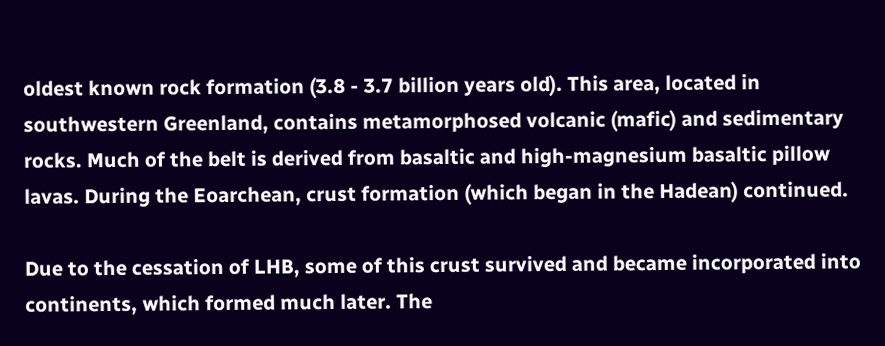oldest known rock formation (3.8 - 3.7 billion years old). This area, located in southwestern Greenland, contains metamorphosed volcanic (mafic) and sedimentary rocks. Much of the belt is derived from basaltic and high-magnesium basaltic pillow lavas. During the Eoarchean, crust formation (which began in the Hadean) continued.

Due to the cessation of LHB, some of this crust survived and became incorporated into continents, which formed much later. The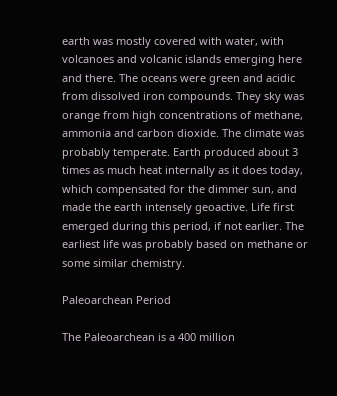earth was mostly covered with water, with volcanoes and volcanic islands emerging here and there. The oceans were green and acidic from dissolved iron compounds. They sky was orange from high concentrations of methane, ammonia and carbon dioxide. The climate was probably temperate. Earth produced about 3 times as much heat internally as it does today, which compensated for the dimmer sun, and made the earth intensely geoactive. Life first emerged during this period, if not earlier. The earliest life was probably based on methane or some similar chemistry.

Paleoarchean Period

The Paleoarchean is a 400 million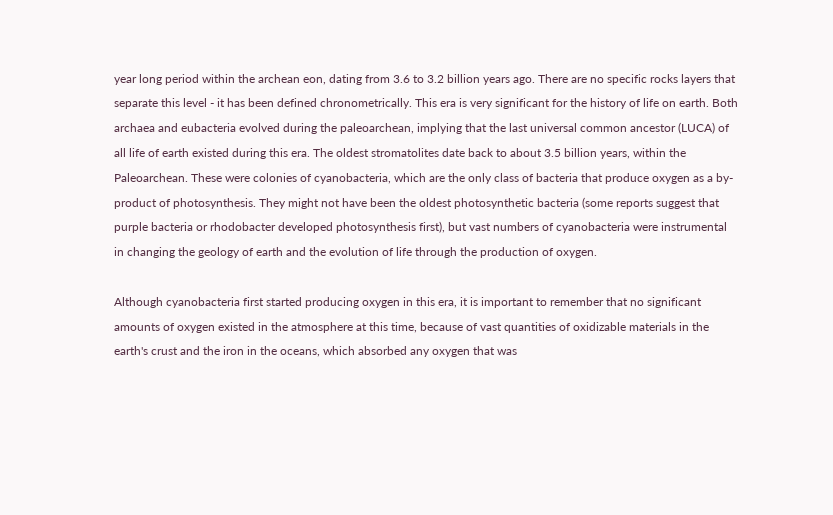year long period within the archean eon, dating from 3.6 to 3.2 billion years ago. There are no specific rocks layers that separate this level - it has been defined chronometrically. This era is very significant for the history of life on earth. Both archaea and eubacteria evolved during the paleoarchean, implying that the last universal common ancestor (LUCA) of all life of earth existed during this era. The oldest stromatolites date back to about 3.5 billion years, within the Paleoarchean. These were colonies of cyanobacteria, which are the only class of bacteria that produce oxygen as a by-product of photosynthesis. They might not have been the oldest photosynthetic bacteria (some reports suggest that purple bacteria or rhodobacter developed photosynthesis first), but vast numbers of cyanobacteria were instrumental in changing the geology of earth and the evolution of life through the production of oxygen.

Although cyanobacteria first started producing oxygen in this era, it is important to remember that no significant amounts of oxygen existed in the atmosphere at this time, because of vast quantities of oxidizable materials in the earth's crust and the iron in the oceans, which absorbed any oxygen that was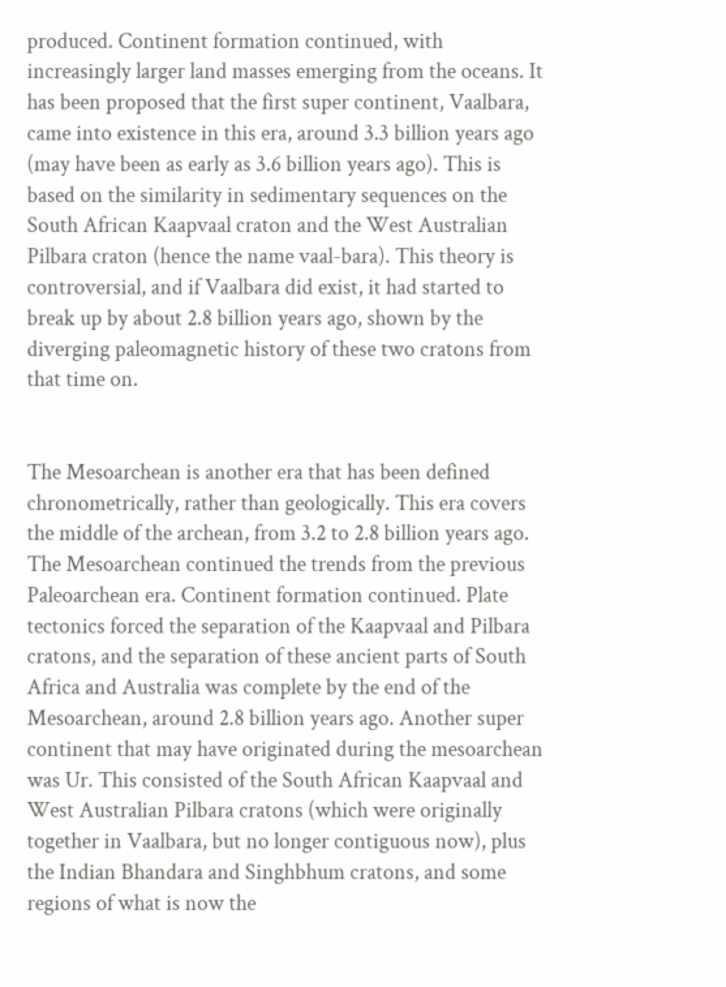produced. Continent formation continued, with increasingly larger land masses emerging from the oceans. It has been proposed that the first super continent, Vaalbara, came into existence in this era, around 3.3 billion years ago (may have been as early as 3.6 billion years ago). This is based on the similarity in sedimentary sequences on the South African Kaapvaal craton and the West Australian Pilbara craton (hence the name vaal-bara). This theory is controversial, and if Vaalbara did exist, it had started to break up by about 2.8 billion years ago, shown by the diverging paleomagnetic history of these two cratons from that time on.


The Mesoarchean is another era that has been defined chronometrically, rather than geologically. This era covers the middle of the archean, from 3.2 to 2.8 billion years ago. The Mesoarchean continued the trends from the previous Paleoarchean era. Continent formation continued. Plate tectonics forced the separation of the Kaapvaal and Pilbara cratons, and the separation of these ancient parts of South Africa and Australia was complete by the end of the Mesoarchean, around 2.8 billion years ago. Another super continent that may have originated during the mesoarchean was Ur. This consisted of the South African Kaapvaal and West Australian Pilbara cratons (which were originally together in Vaalbara, but no longer contiguous now), plus the Indian Bhandara and Singhbhum cratons, and some regions of what is now the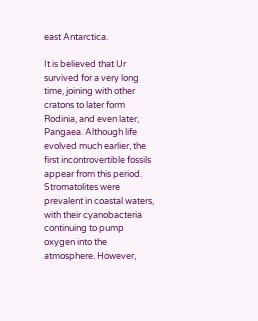east Antarctica.

It is believed that Ur survived for a very long time, joining with other cratons to later form Rodinia, and even later, Pangaea. Although life evolved much earlier, the first incontrovertible fossils appear from this period. Stromatolites were prevalent in coastal waters, with their cyanobacteria continuing to pump oxygen into the atmosphere. However,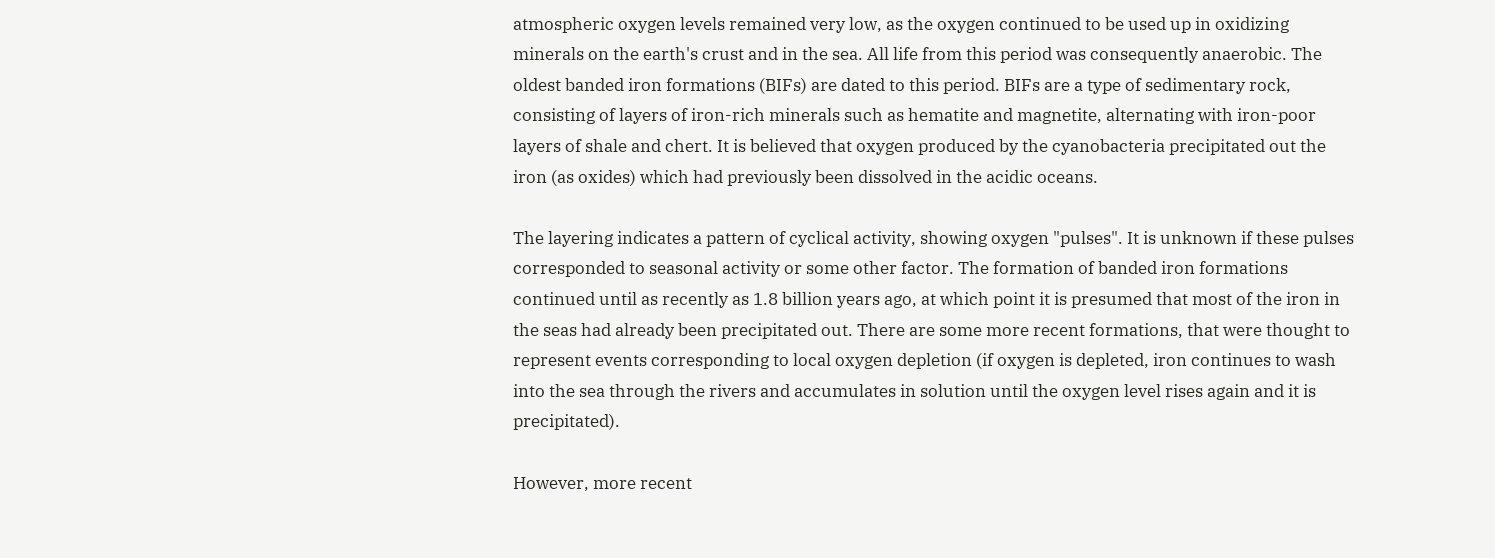atmospheric oxygen levels remained very low, as the oxygen continued to be used up in oxidizing minerals on the earth's crust and in the sea. All life from this period was consequently anaerobic. The oldest banded iron formations (BIFs) are dated to this period. BIFs are a type of sedimentary rock, consisting of layers of iron-rich minerals such as hematite and magnetite, alternating with iron-poor layers of shale and chert. It is believed that oxygen produced by the cyanobacteria precipitated out the iron (as oxides) which had previously been dissolved in the acidic oceans.

The layering indicates a pattern of cyclical activity, showing oxygen "pulses". It is unknown if these pulses corresponded to seasonal activity or some other factor. The formation of banded iron formations continued until as recently as 1.8 billion years ago, at which point it is presumed that most of the iron in the seas had already been precipitated out. There are some more recent formations, that were thought to represent events corresponding to local oxygen depletion (if oxygen is depleted, iron continues to wash into the sea through the rivers and accumulates in solution until the oxygen level rises again and it is precipitated).

However, more recent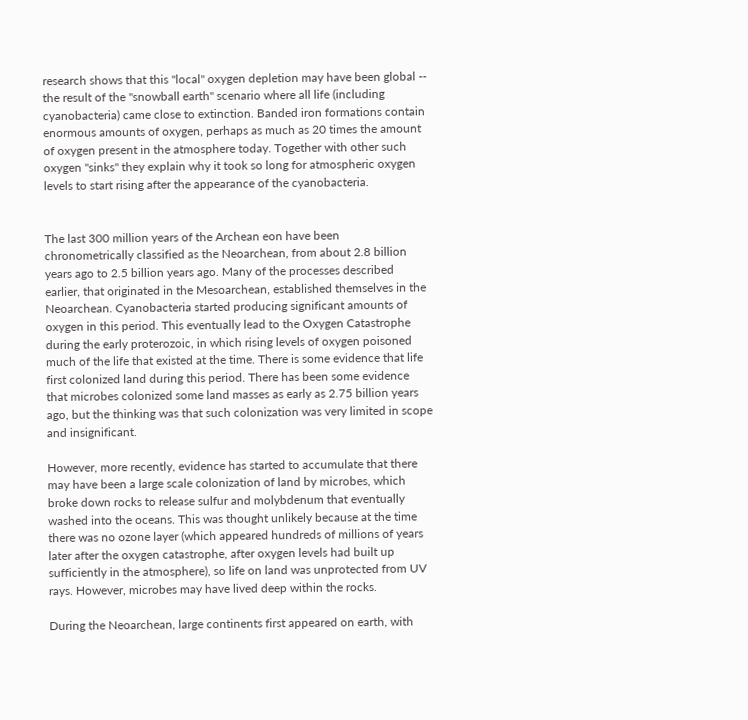research shows that this "local" oxygen depletion may have been global -- the result of the "snowball earth" scenario where all life (including cyanobacteria) came close to extinction. Banded iron formations contain enormous amounts of oxygen, perhaps as much as 20 times the amount of oxygen present in the atmosphere today. Together with other such oxygen "sinks" they explain why it took so long for atmospheric oxygen levels to start rising after the appearance of the cyanobacteria.


The last 300 million years of the Archean eon have been chronometrically classified as the Neoarchean, from about 2.8 billion years ago to 2.5 billion years ago. Many of the processes described earlier, that originated in the Mesoarchean, established themselves in the Neoarchean. Cyanobacteria started producing significant amounts of oxygen in this period. This eventually lead to the Oxygen Catastrophe during the early proterozoic, in which rising levels of oxygen poisoned much of the life that existed at the time. There is some evidence that life first colonized land during this period. There has been some evidence that microbes colonized some land masses as early as 2.75 billion years ago, but the thinking was that such colonization was very limited in scope and insignificant.

However, more recently, evidence has started to accumulate that there may have been a large scale colonization of land by microbes, which broke down rocks to release sulfur and molybdenum that eventually washed into the oceans. This was thought unlikely because at the time there was no ozone layer (which appeared hundreds of millions of years later after the oxygen catastrophe, after oxygen levels had built up sufficiently in the atmosphere), so life on land was unprotected from UV rays. However, microbes may have lived deep within the rocks.

During the Neoarchean, large continents first appeared on earth, with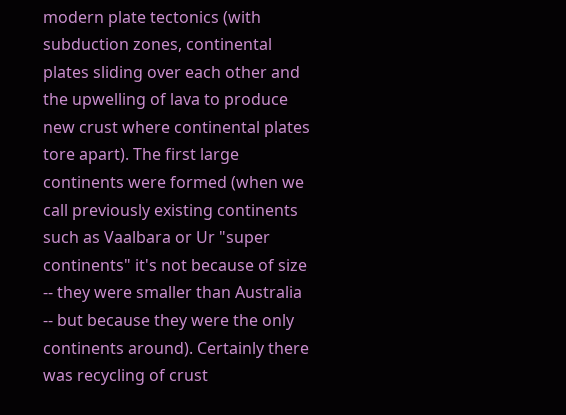modern plate tectonics (with subduction zones, continental plates sliding over each other and the upwelling of lava to produce new crust where continental plates tore apart). The first large continents were formed (when we call previously existing continents such as Vaalbara or Ur "super continents" it's not because of size -- they were smaller than Australia -- but because they were the only continents around). Certainly there was recycling of crust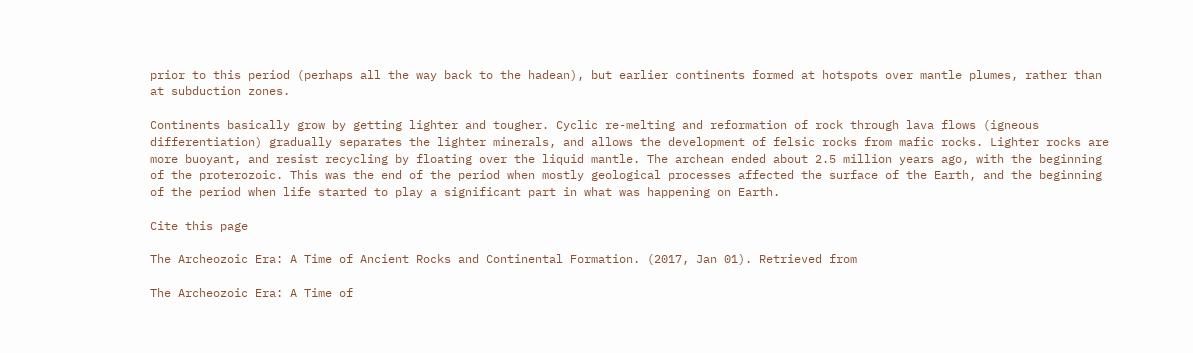prior to this period (perhaps all the way back to the hadean), but earlier continents formed at hotspots over mantle plumes, rather than at subduction zones.

Continents basically grow by getting lighter and tougher. Cyclic re-melting and reformation of rock through lava flows (igneous differentiation) gradually separates the lighter minerals, and allows the development of felsic rocks from mafic rocks. Lighter rocks are more buoyant, and resist recycling by floating over the liquid mantle. The archean ended about 2.5 million years ago, with the beginning of the proterozoic. This was the end of the period when mostly geological processes affected the surface of the Earth, and the beginning of the period when life started to play a significant part in what was happening on Earth.

Cite this page

The Archeozoic Era: A Time of Ancient Rocks and Continental Formation. (2017, Jan 01). Retrieved from

The Archeozoic Era: A Time of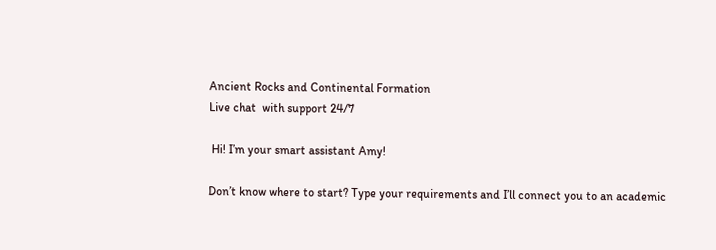Ancient Rocks and Continental Formation
Live chat  with support 24/7

 Hi! I’m your smart assistant Amy!

Don’t know where to start? Type your requirements and I’ll connect you to an academic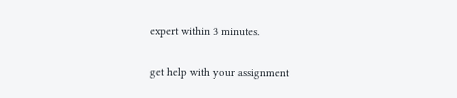expert within 3 minutes.

get help with your assignment